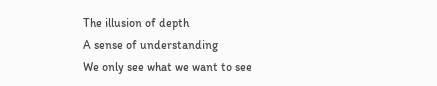The illusion of depth
A sense of understanding
We only see what we want to see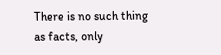There is no such thing as facts, only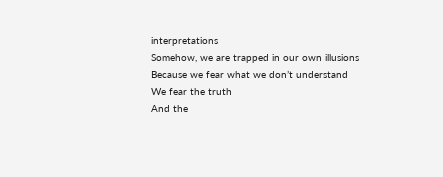interpretations
Somehow, we are trapped in our own illusions
Because we fear what we don’t understand
We fear the truth
And the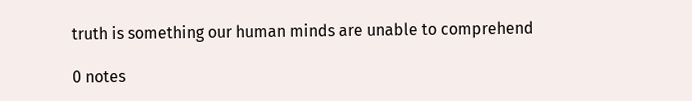truth is something our human minds are unable to comprehend

0 notes